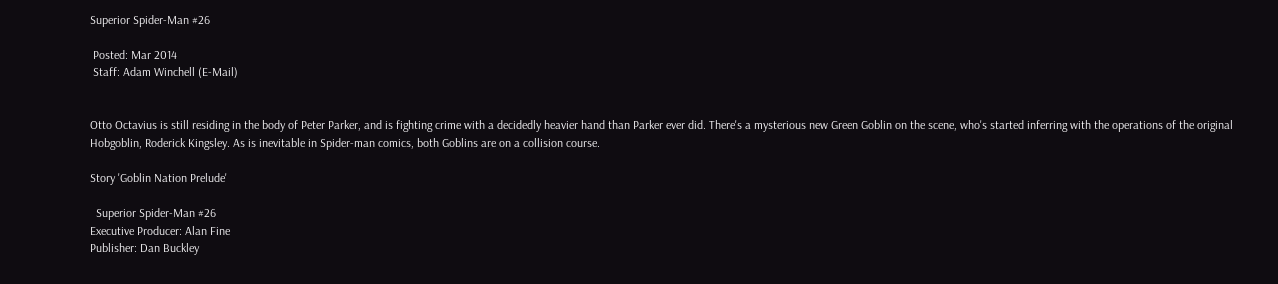Superior Spider-Man #26

 Posted: Mar 2014
 Staff: Adam Winchell (E-Mail)


Otto Octavius is still residing in the body of Peter Parker, and is fighting crime with a decidedly heavier hand than Parker ever did. There's a mysterious new Green Goblin on the scene, who's started inferring with the operations of the original Hobgoblin, Roderick Kingsley. As is inevitable in Spider-man comics, both Goblins are on a collision course.

Story 'Goblin Nation Prelude'

  Superior Spider-Man #26
Executive Producer: Alan Fine
Publisher: Dan Buckley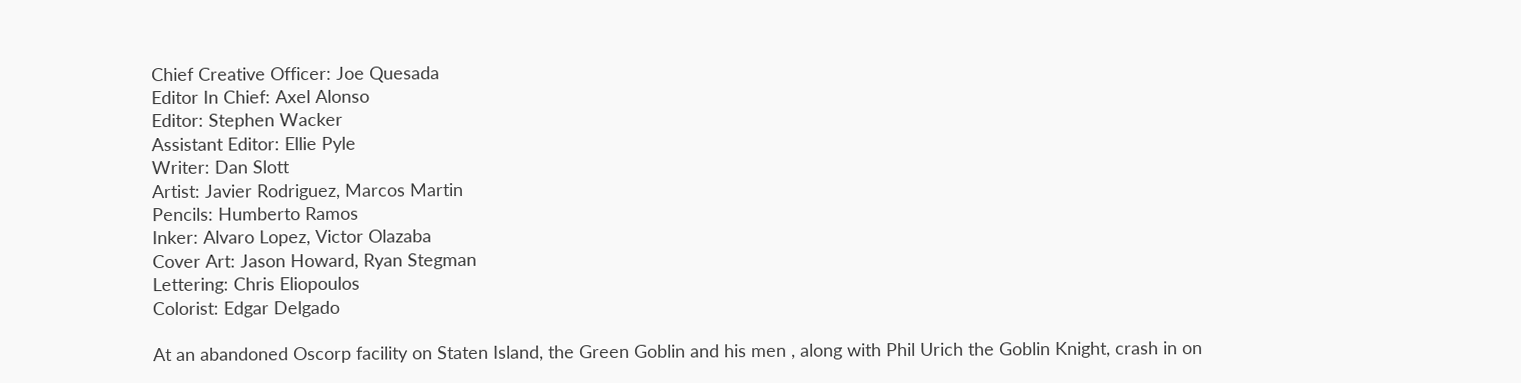Chief Creative Officer: Joe Quesada
Editor In Chief: Axel Alonso
Editor: Stephen Wacker
Assistant Editor: Ellie Pyle
Writer: Dan Slott
Artist: Javier Rodriguez, Marcos Martin
Pencils: Humberto Ramos
Inker: Alvaro Lopez, Victor Olazaba
Cover Art: Jason Howard, Ryan Stegman
Lettering: Chris Eliopoulos
Colorist: Edgar Delgado

At an abandoned Oscorp facility on Staten Island, the Green Goblin and his men , along with Phil Urich the Goblin Knight, crash in on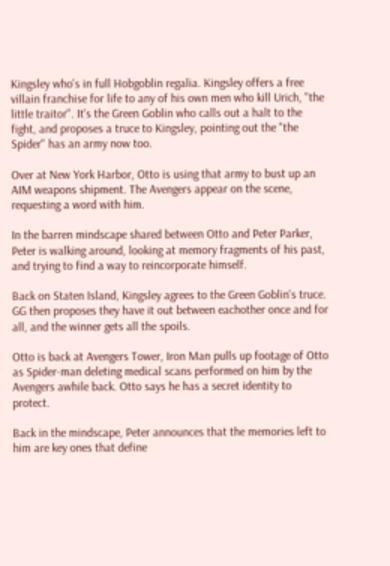Kingsley who's in full Hobgoblin regalia. Kingsley offers a free villain franchise for life to any of his own men who kill Urich, "the little traitor". It's the Green Goblin who calls out a halt to the fight, and proposes a truce to Kingsley, pointing out the "the Spider" has an army now too.

Over at New York Harbor, Otto is using that army to bust up an AIM weapons shipment. The Avengers appear on the scene, requesting a word with him.

In the barren mindscape shared between Otto and Peter Parker, Peter is walking around, looking at memory fragments of his past, and trying to find a way to reincorporate himself.

Back on Staten Island, Kingsley agrees to the Green Goblin's truce. GG then proposes they have it out between eachother once and for all, and the winner gets all the spoils.

Otto is back at Avengers Tower, Iron Man pulls up footage of Otto as Spider-man deleting medical scans performed on him by the Avengers awhile back. Otto says he has a secret identity to protect.

Back in the mindscape, Peter announces that the memories left to him are key ones that define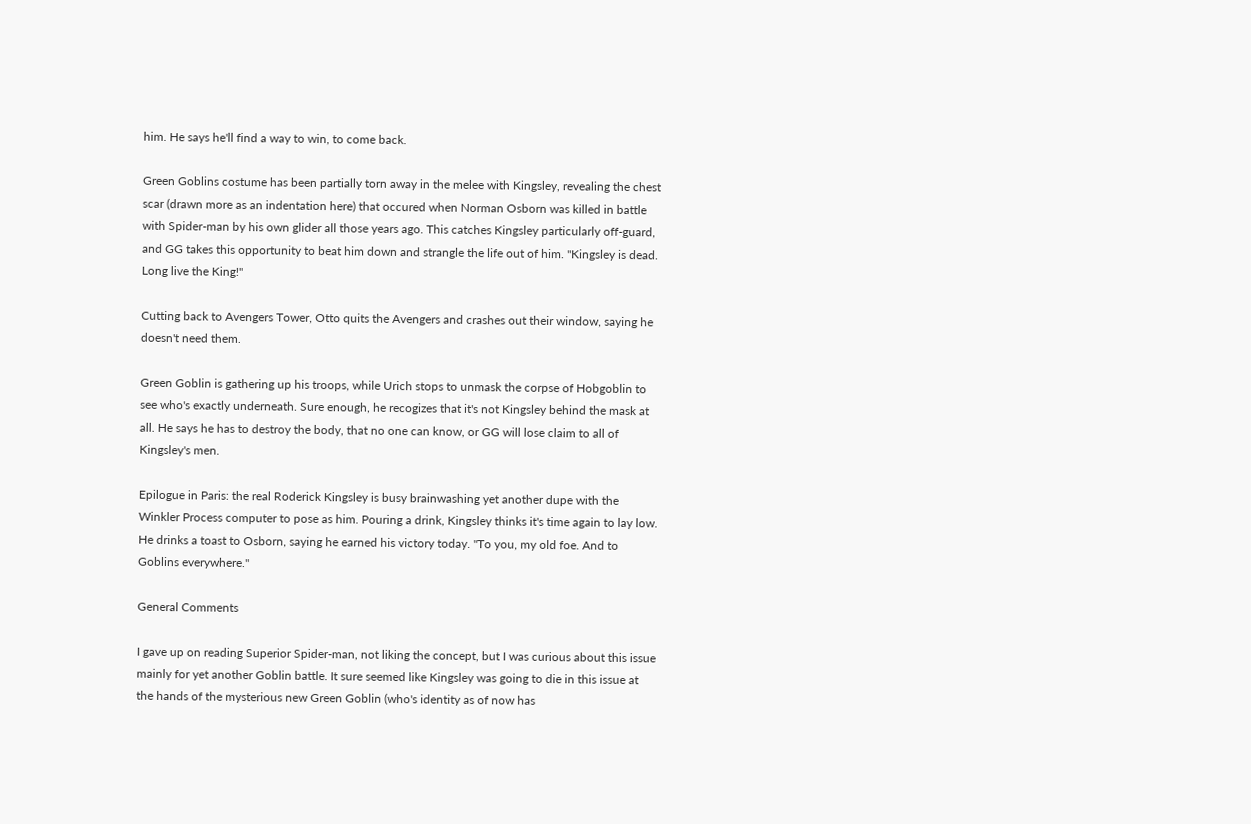him. He says he'll find a way to win, to come back.

Green Goblins costume has been partially torn away in the melee with Kingsley, revealing the chest scar (drawn more as an indentation here) that occured when Norman Osborn was killed in battle with Spider-man by his own glider all those years ago. This catches Kingsley particularly off-guard, and GG takes this opportunity to beat him down and strangle the life out of him. "Kingsley is dead. Long live the King!"

Cutting back to Avengers Tower, Otto quits the Avengers and crashes out their window, saying he doesn't need them.

Green Goblin is gathering up his troops, while Urich stops to unmask the corpse of Hobgoblin to see who's exactly underneath. Sure enough, he recogizes that it's not Kingsley behind the mask at all. He says he has to destroy the body, that no one can know, or GG will lose claim to all of Kingsley's men.

Epilogue in Paris: the real Roderick Kingsley is busy brainwashing yet another dupe with the Winkler Process computer to pose as him. Pouring a drink, Kingsley thinks it's time again to lay low. He drinks a toast to Osborn, saying he earned his victory today. "To you, my old foe. And to Goblins everywhere."

General Comments

I gave up on reading Superior Spider-man, not liking the concept, but I was curious about this issue mainly for yet another Goblin battle. It sure seemed like Kingsley was going to die in this issue at the hands of the mysterious new Green Goblin (who's identity as of now has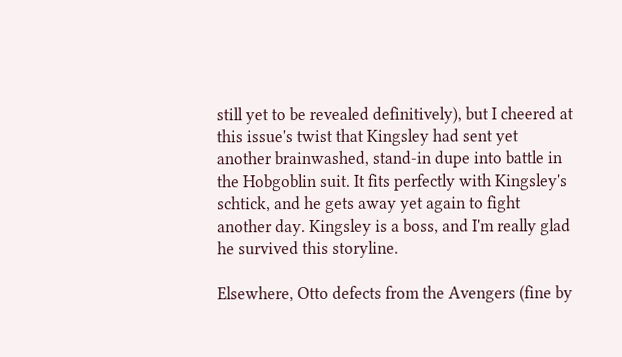still yet to be revealed definitively), but I cheered at this issue's twist that Kingsley had sent yet another brainwashed, stand-in dupe into battle in the Hobgoblin suit. It fits perfectly with Kingsley's schtick, and he gets away yet again to fight another day. Kingsley is a boss, and I'm really glad he survived this storyline.

Elsewhere, Otto defects from the Avengers (fine by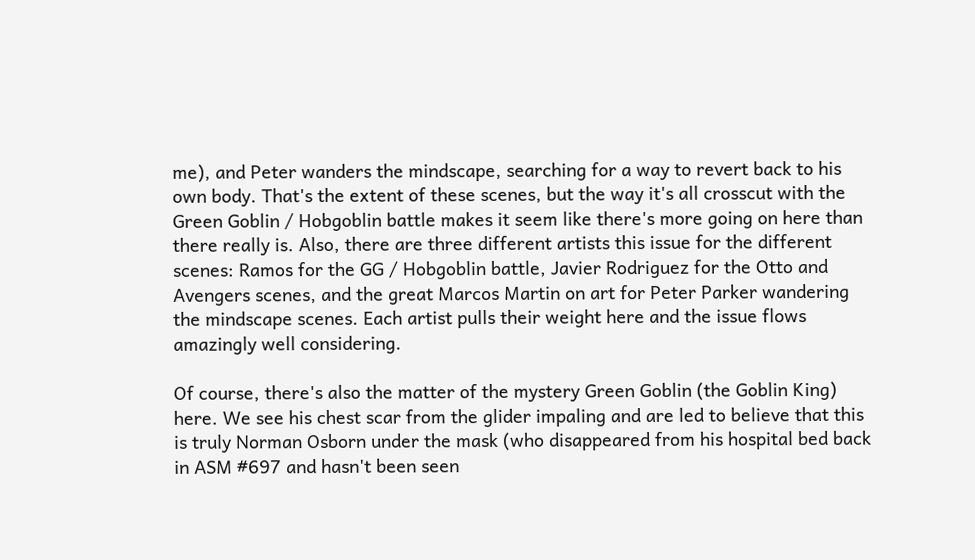me), and Peter wanders the mindscape, searching for a way to revert back to his own body. That's the extent of these scenes, but the way it's all crosscut with the Green Goblin / Hobgoblin battle makes it seem like there's more going on here than there really is. Also, there are three different artists this issue for the different scenes: Ramos for the GG / Hobgoblin battle, Javier Rodriguez for the Otto and Avengers scenes, and the great Marcos Martin on art for Peter Parker wandering the mindscape scenes. Each artist pulls their weight here and the issue flows amazingly well considering.

Of course, there's also the matter of the mystery Green Goblin (the Goblin King) here. We see his chest scar from the glider impaling and are led to believe that this is truly Norman Osborn under the mask (who disappeared from his hospital bed back in ASM #697 and hasn't been seen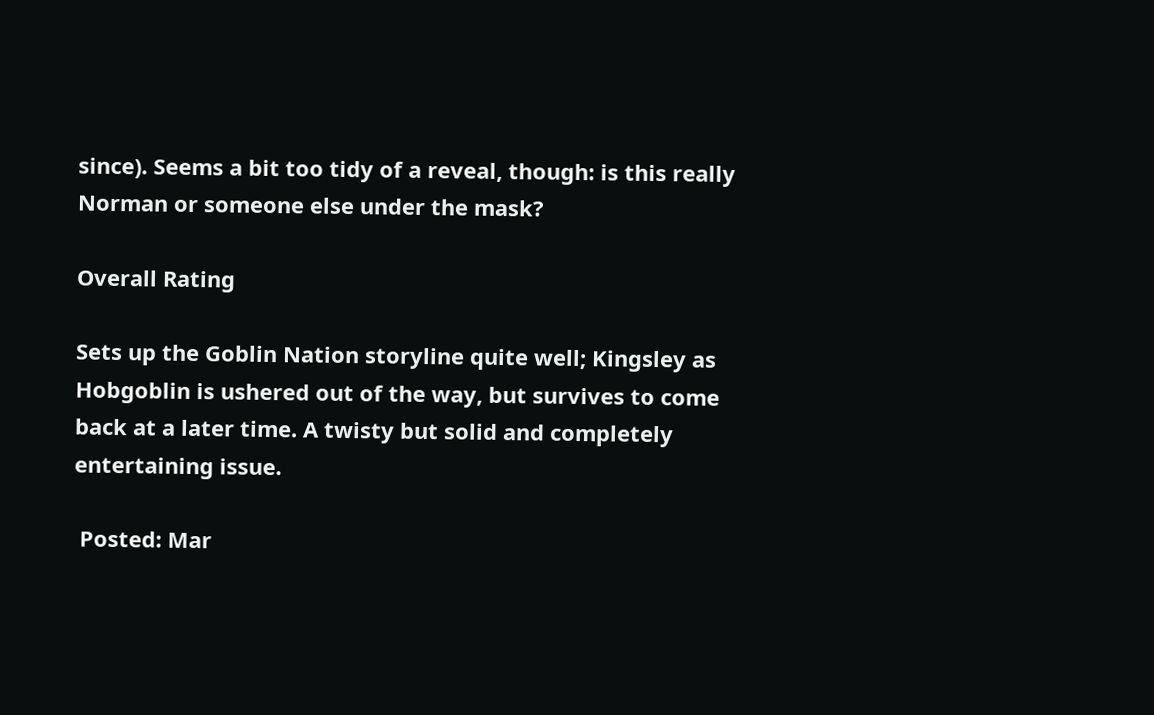since). Seems a bit too tidy of a reveal, though: is this really Norman or someone else under the mask?

Overall Rating

Sets up the Goblin Nation storyline quite well; Kingsley as Hobgoblin is ushered out of the way, but survives to come back at a later time. A twisty but solid and completely entertaining issue.

 Posted: Mar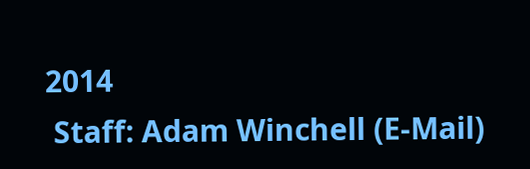2014
 Staff: Adam Winchell (E-Mail)